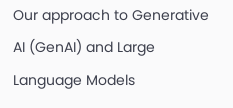Our approach to Generative AI (GenAI) and Large Language Models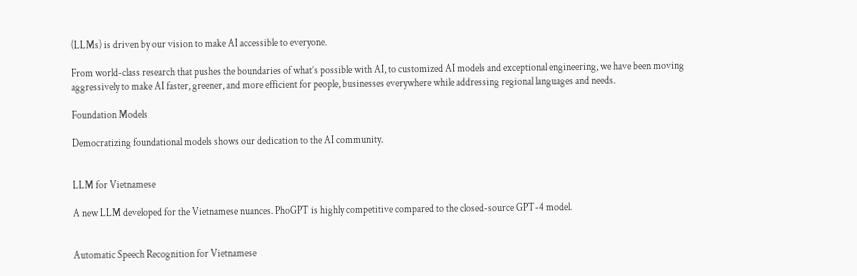(LLMs) is driven by our vision to make AI accessible to everyone.

From world-class research that pushes the boundaries of what’s possible with AI, to customized AI models and exceptional engineering, we have been moving aggressively to make AI faster, greener, and more efficient for people, businesses everywhere while addressing regional languages and needs.

Foundation Models

Democratizing foundational models shows our dedication to the AI community.


LLM for Vietnamese

A new LLM developed for the Vietnamese nuances. PhoGPT is highly competitive compared to the closed-source GPT-4 model.


Automatic Speech Recognition for Vietnamese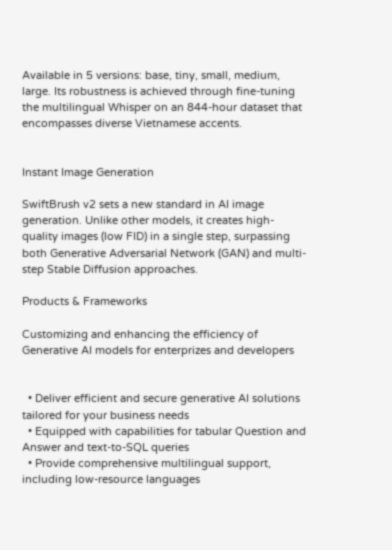Available in 5 versions: base, tiny, small, medium, large. Its robustness is achieved through fine-tuning the multilingual Whisper on an 844-hour dataset that encompasses diverse Vietnamese accents.


Instant Image Generation

SwiftBrush v2 sets a new standard in AI image generation. Unlike other models, it creates high-quality images (low FID) in a single step, surpassing both Generative Adversarial Network (GAN) and multi-step Stable Diffusion approaches.

Products & Frameworks

Customizing and enhancing the efficiency of Generative AI models for enterprizes and developers


  • Deliver efficient and secure generative AI solutions tailored for your business needs
  • Equipped with capabilities for tabular Question and Answer and text-to-SQL queries
  • Provide comprehensive multilingual support, including low-resource languages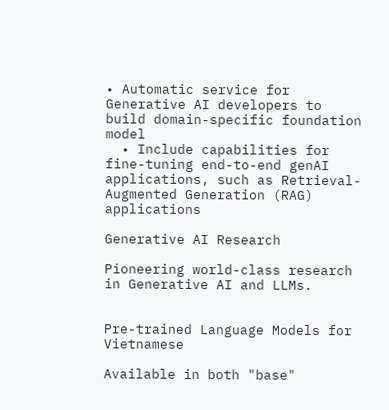• Automatic service for Generative AI developers to build domain-specific foundation model
  • Include capabilities for fine-tuning end-to-end genAI applications, such as Retrieval-Augmented Generation (RAG) applications

Generative AI Research

Pioneering world-class research in Generative AI and LLMs.


Pre-trained Language Models for Vietnamese

Available in both "base"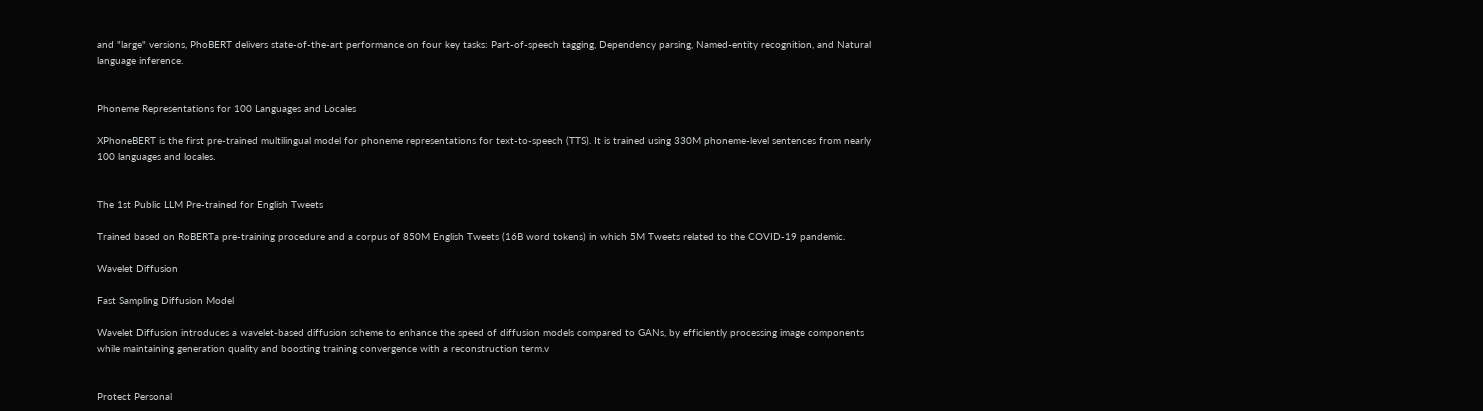and "large" versions, PhoBERT delivers state-of-the-art performance on four key tasks: Part-of-speech tagging, Dependency parsing, Named-entity recognition, and Natural language inference.


Phoneme Representations for 100 Languages and Locales

XPhoneBERT is the first pre-trained multilingual model for phoneme representations for text-to-speech (TTS). It is trained using 330M phoneme-level sentences from nearly 100 languages and locales.


The 1st Public LLM Pre-trained for English Tweets

Trained based on RoBERTa pre-training procedure and a corpus of 850M English Tweets (16B word tokens) in which 5M Tweets related to the COVID-19 pandemic.

Wavelet Diffusion

Fast Sampling Diffusion Model

Wavelet Diffusion introduces a wavelet-based diffusion scheme to enhance the speed of diffusion models compared to GANs, by efficiently processing image components while maintaining generation quality and boosting training convergence with a reconstruction term.v


Protect Personal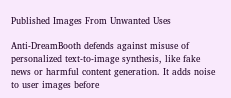Published Images From Unwanted Uses

Anti-DreamBooth defends against misuse of personalized text-to-image synthesis, like fake news or harmful content generation. It adds noise to user images before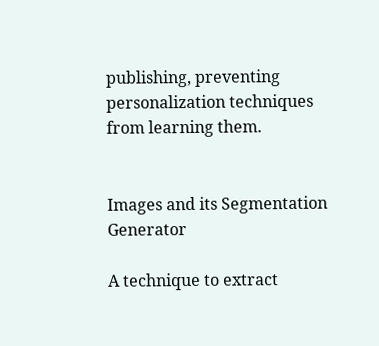publishing, preventing personalization techniques from learning them.


Images and its Segmentation Generator

A technique to extract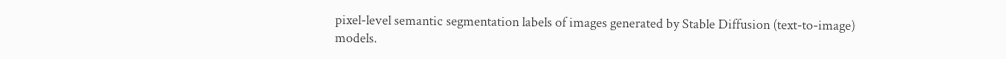pixel-level semantic segmentation labels of images generated by Stable Diffusion (text-to-image) models.